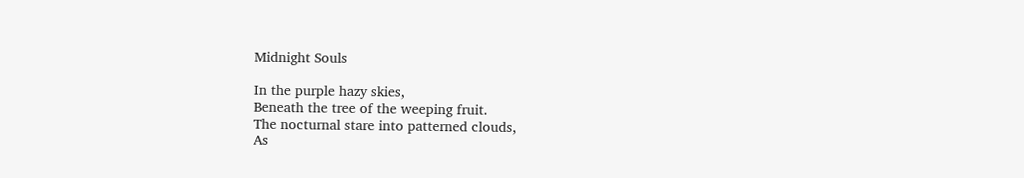Midnight Souls

In the purple hazy skies,
Beneath the tree of the weeping fruit.
The nocturnal stare into patterned clouds,
As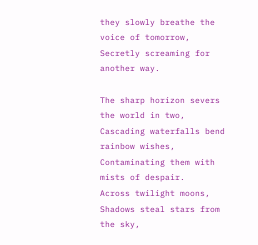they slowly breathe the voice of tomorrow,
Secretly screaming for another way.

The sharp horizon severs the world in two,
Cascading waterfalls bend rainbow wishes,
Contaminating them with mists of despair.
Across twilight moons,
Shadows steal stars from the sky,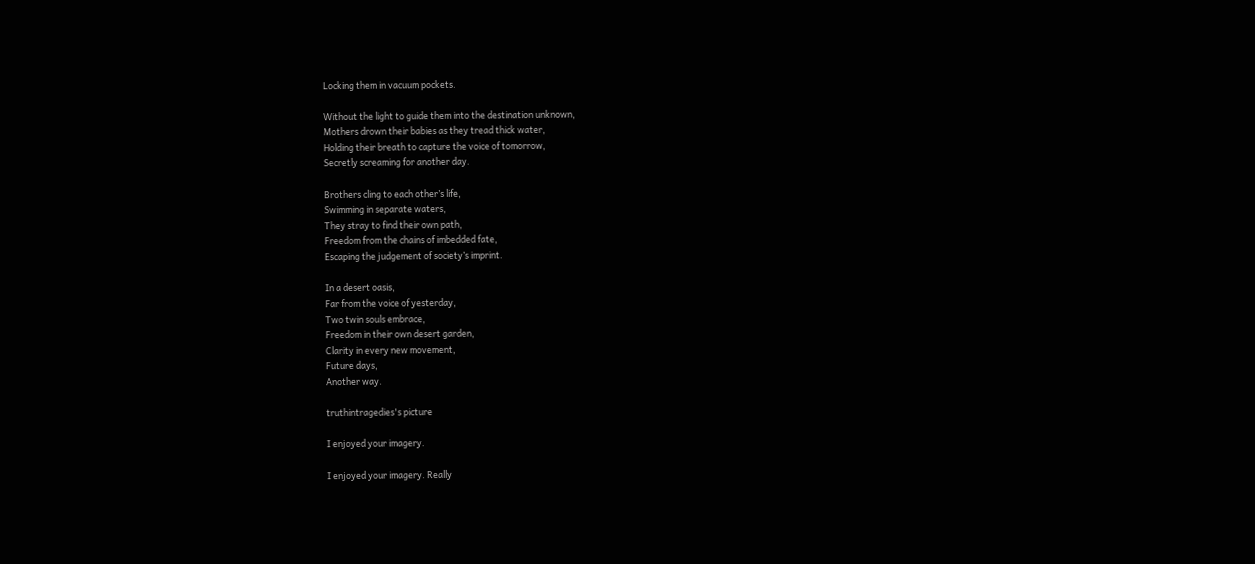Locking them in vacuum pockets.

Without the light to guide them into the destination unknown,
Mothers drown their babies as they tread thick water,
Holding their breath to capture the voice of tomorrow,
Secretly screaming for another day.

Brothers cling to each other’s life,
Swimming in separate waters,
They stray to find their own path,
Freedom from the chains of imbedded fate,
Escaping the judgement of society’s imprint.

In a desert oasis,
Far from the voice of yesterday,
Two twin souls embrace,
Freedom in their own desert garden,
Clarity in every new movement,
Future days,
Another way.

truthintragedies's picture

I enjoyed your imagery.

I enjoyed your imagery. Really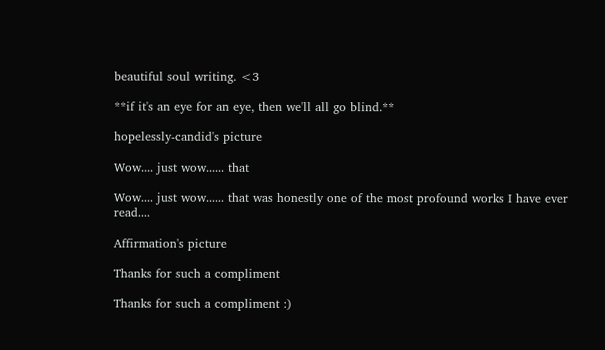beautiful soul writing. <3

**if it's an eye for an eye, then we'll all go blind.**

hopelessly-candid's picture

Wow.... just wow...... that

Wow.... just wow...... that was honestly one of the most profound works I have ever read....

Affirmation's picture

Thanks for such a compliment

Thanks for such a compliment :)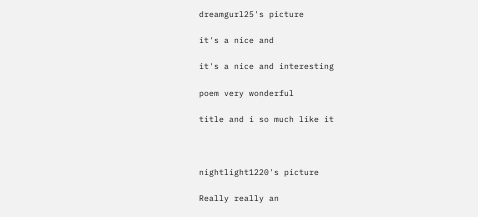dreamgurl25's picture

it's a nice and

it's a nice and interesting

poem very wonderful

title and i so much like it



nightlight1220's picture

Really really an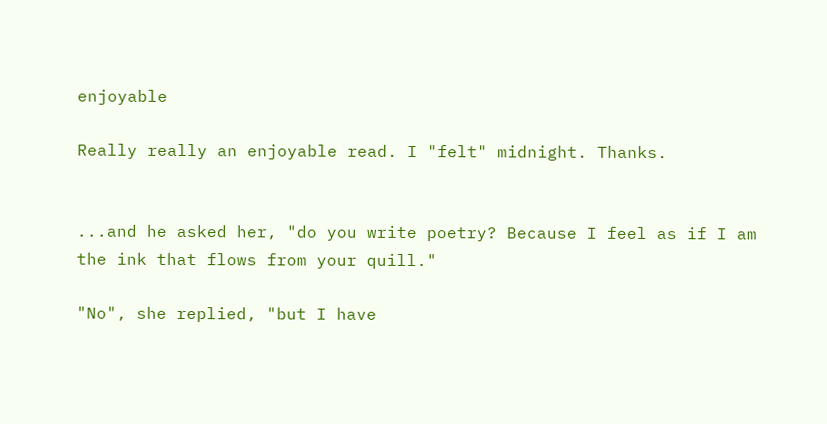enjoyable

Really really an enjoyable read. I "felt" midnight. Thanks.


...and he asked her, "do you write poetry? Because I feel as if I am the ink that flows from your quill."

"No", she replied, "but I have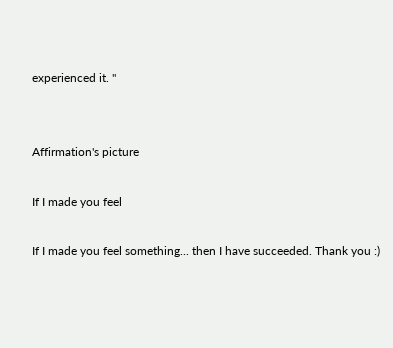experienced it. "


Affirmation's picture

If I made you feel

If I made you feel something... then I have succeeded. Thank you :)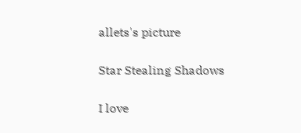allets's picture

Star Stealing Shadows

I love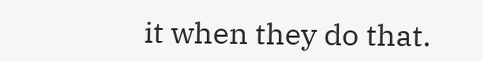it when they do that.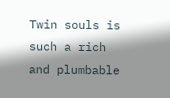Twin souls is such a rich and plumbable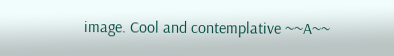image. Cool and contemplative ~~A~~